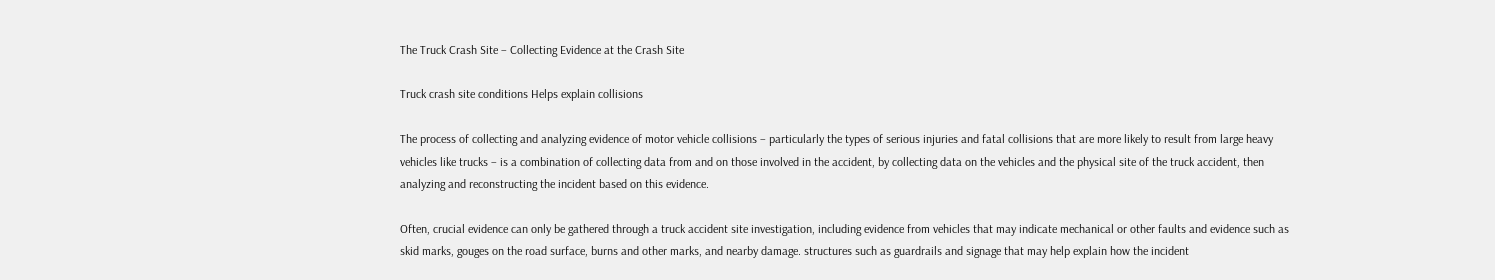The Truck Crash Site – Collecting Evidence at the Crash Site

Truck crash site conditions Helps explain collisions

The process of collecting and analyzing evidence of motor vehicle collisions – particularly the types of serious injuries and fatal collisions that are more likely to result from large heavy vehicles like trucks – is a combination of collecting data from and on those involved in the accident, by collecting data on the vehicles and the physical site of the truck accident, then analyzing and reconstructing the incident based on this evidence.

Often, crucial evidence can only be gathered through a truck accident site investigation, including evidence from vehicles that may indicate mechanical or other faults and evidence such as skid marks, gouges on the road surface, burns and other marks, and nearby damage. structures such as guardrails and signage that may help explain how the incident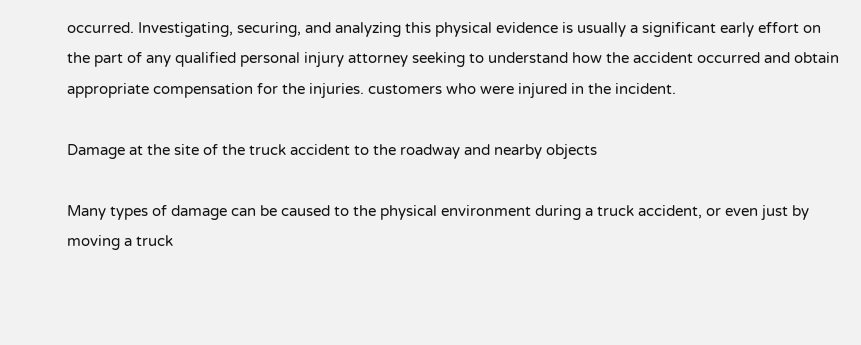occurred. Investigating, securing, and analyzing this physical evidence is usually a significant early effort on the part of any qualified personal injury attorney seeking to understand how the accident occurred and obtain appropriate compensation for the injuries. customers who were injured in the incident.

Damage at the site of the truck accident to the roadway and nearby objects

Many types of damage can be caused to the physical environment during a truck accident, or even just by moving a truck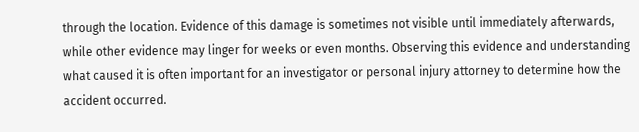through the location. Evidence of this damage is sometimes not visible until immediately afterwards, while other evidence may linger for weeks or even months. Observing this evidence and understanding what caused it is often important for an investigator or personal injury attorney to determine how the accident occurred.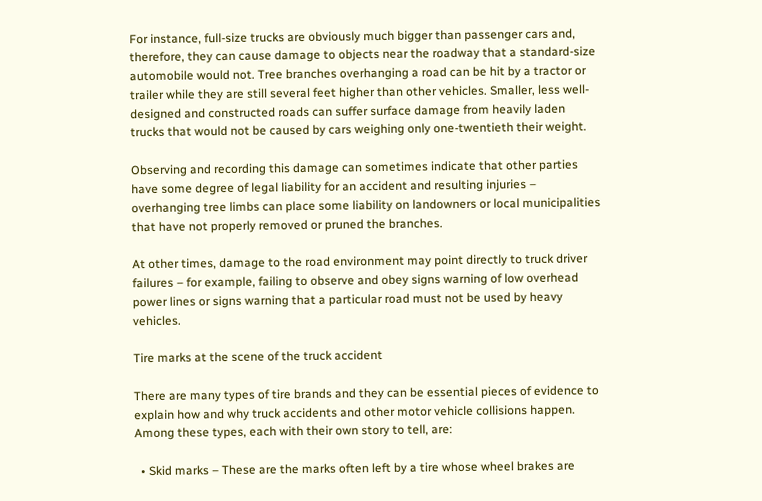For instance, full-size trucks are obviously much bigger than passenger cars and, therefore, they can cause damage to objects near the roadway that a standard-size automobile would not. Tree branches overhanging a road can be hit by a tractor or trailer while they are still several feet higher than other vehicles. Smaller, less well-designed and constructed roads can suffer surface damage from heavily laden trucks that would not be caused by cars weighing only one-twentieth their weight.

Observing and recording this damage can sometimes indicate that other parties have some degree of legal liability for an accident and resulting injuries – overhanging tree limbs can place some liability on landowners or local municipalities that have not properly removed or pruned the branches.

At other times, damage to the road environment may point directly to truck driver failures – for example, failing to observe and obey signs warning of low overhead power lines or signs warning that a particular road must not be used by heavy vehicles.

Tire marks at the scene of the truck accident

There are many types of tire brands and they can be essential pieces of evidence to explain how and why truck accidents and other motor vehicle collisions happen. Among these types, each with their own story to tell, are:

  • Skid marks – These are the marks often left by a tire whose wheel brakes are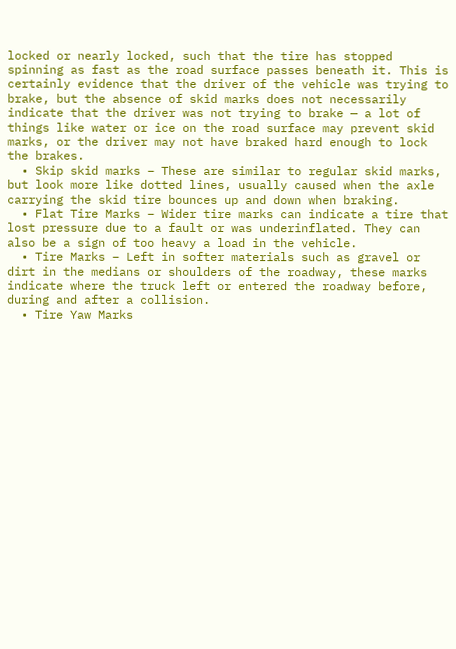locked or nearly locked, such that the tire has stopped spinning as fast as the road surface passes beneath it. This is certainly evidence that the driver of the vehicle was trying to brake, but the absence of skid marks does not necessarily indicate that the driver was not trying to brake — a lot of things like water or ice on the road surface may prevent skid marks, or the driver may not have braked hard enough to lock the brakes.
  • Skip skid marks – These are similar to regular skid marks, but look more like dotted lines, usually caused when the axle carrying the skid tire bounces up and down when braking.
  • Flat Tire Marks – Wider tire marks can indicate a tire that lost pressure due to a fault or was underinflated. They can also be a sign of too heavy a load in the vehicle.
  • Tire Marks – Left in softer materials such as gravel or dirt in the medians or shoulders of the roadway, these marks indicate where the truck left or entered the roadway before, during and after a collision.
  • Tire Yaw Marks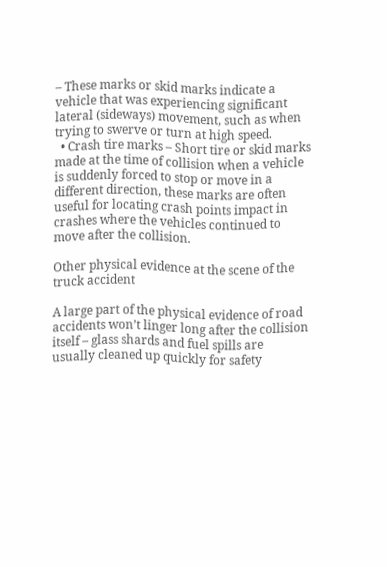– These marks or skid marks indicate a vehicle that was experiencing significant lateral (sideways) movement, such as when trying to swerve or turn at high speed.
  • Crash tire marks – Short tire or skid marks made at the time of collision when a vehicle is suddenly forced to stop or move in a different direction, these marks are often useful for locating crash points impact in crashes where the vehicles continued to move after the collision.

Other physical evidence at the scene of the truck accident

A large part of the physical evidence of road accidents won’t linger long after the collision itself – glass shards and fuel spills are usually cleaned up quickly for safety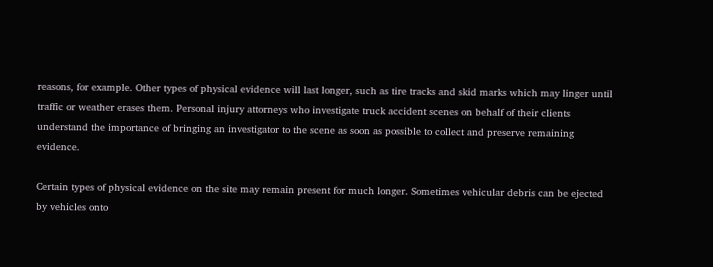reasons, for example. Other types of physical evidence will last longer, such as tire tracks and skid marks which may linger until traffic or weather erases them. Personal injury attorneys who investigate truck accident scenes on behalf of their clients understand the importance of bringing an investigator to the scene as soon as possible to collect and preserve remaining evidence.

Certain types of physical evidence on the site may remain present for much longer. Sometimes vehicular debris can be ejected by vehicles onto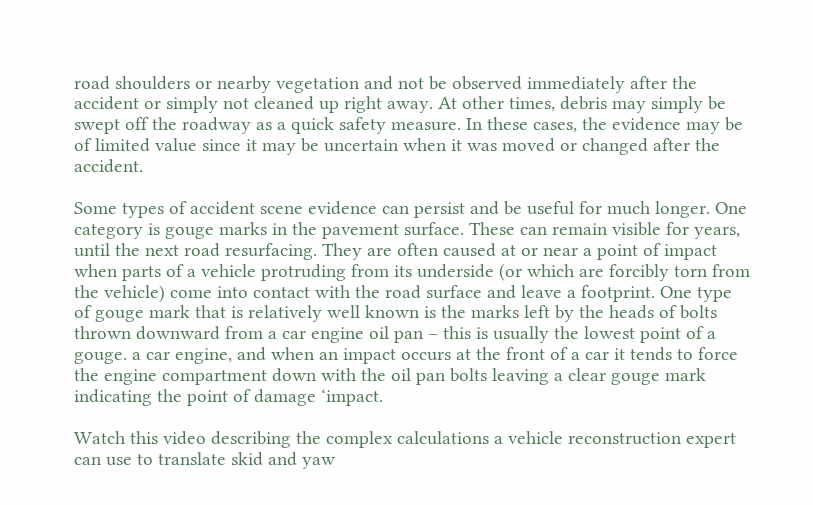road shoulders or nearby vegetation and not be observed immediately after the accident or simply not cleaned up right away. At other times, debris may simply be swept off the roadway as a quick safety measure. In these cases, the evidence may be of limited value since it may be uncertain when it was moved or changed after the accident.

Some types of accident scene evidence can persist and be useful for much longer. One category is gouge marks in the pavement surface. These can remain visible for years, until the next road resurfacing. They are often caused at or near a point of impact when parts of a vehicle protruding from its underside (or which are forcibly torn from the vehicle) come into contact with the road surface and leave a footprint. One type of gouge mark that is relatively well known is the marks left by the heads of bolts thrown downward from a car engine oil pan – this is usually the lowest point of a gouge. a car engine, and when an impact occurs at the front of a car it tends to force the engine compartment down with the oil pan bolts leaving a clear gouge mark indicating the point of damage ‘impact.

Watch this video describing the complex calculations a vehicle reconstruction expert can use to translate skid and yaw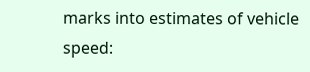marks into estimates of vehicle speed: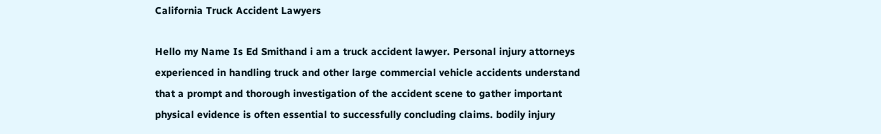California Truck Accident Lawyers

Hello my Name Is Ed Smithand i am a truck accident lawyer. Personal injury attorneys experienced in handling truck and other large commercial vehicle accidents understand that a prompt and thorough investigation of the accident scene to gather important physical evidence is often essential to successfully concluding claims. bodily injury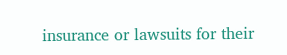insurance or lawsuits for their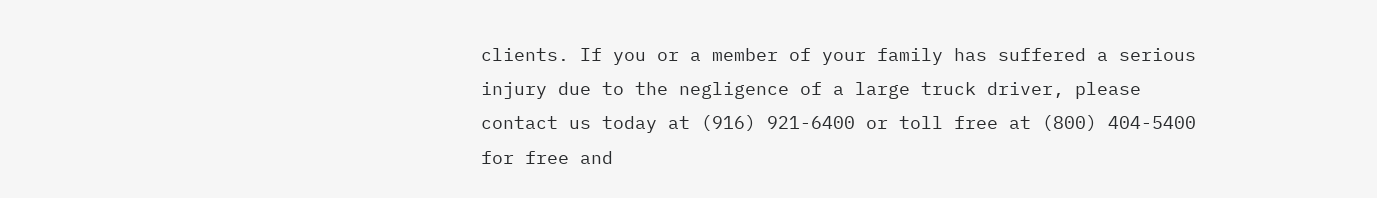clients. If you or a member of your family has suffered a serious injury due to the negligence of a large truck driver, please contact us today at (916) 921-6400 or toll free at (800) 404-5400 for free and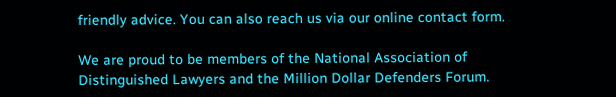friendly advice. You can also reach us via our online contact form.

We are proud to be members of the National Association of Distinguished Lawyers and the Million Dollar Defenders Forum.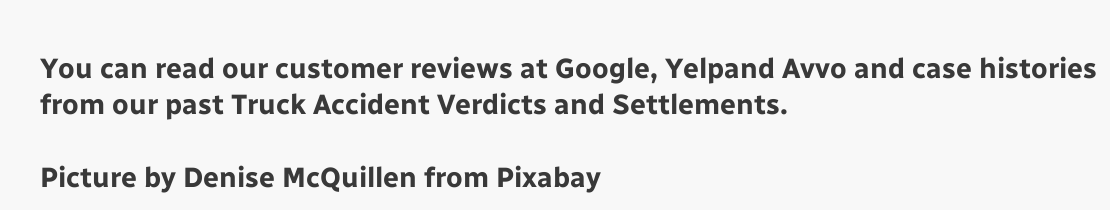You can read our customer reviews at Google, Yelpand Avvo and case histories from our past Truck Accident Verdicts and Settlements.

Picture by Denise McQuillen from Pixabay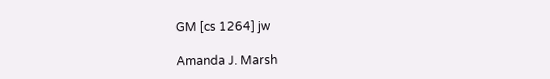GM [cs 1264] jw

Amanda J. Marsh